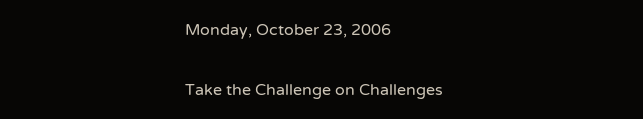Monday, October 23, 2006

Take the Challenge on Challenges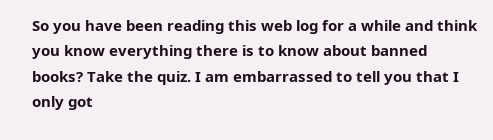So you have been reading this web log for a while and think you know everything there is to know about banned books? Take the quiz. I am embarrassed to tell you that I only got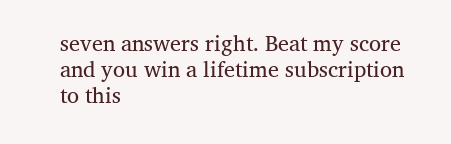seven answers right. Beat my score and you win a lifetime subscription to this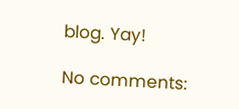blog. Yay!

No comments: